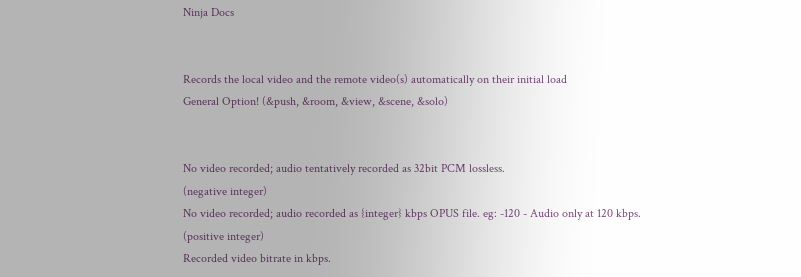Ninja Docs


Records the local video and the remote video(s) automatically on their initial load
General Option! (&push, &room, &view, &scene, &solo)


No video recorded; audio tentatively recorded as 32bit PCM lossless.
(negative integer)
No video recorded; audio recorded as {integer} kbps OPUS file. eg: -120 - Audio only at 120 kbps.
(positive integer)
Recorded video bitrate in kbps.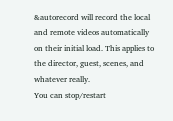&autorecord will record the local and remote videos automatically on their initial load. This applies to the director, guest, scenes, and whatever really.
You can stop/restart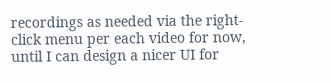recordings as needed via the right-click menu per each video for now, until I can design a nicer UI for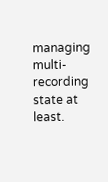managing multi-recording state at least.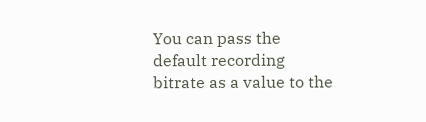You can pass the default recording bitrate as a value to the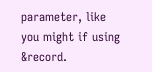parameter, like you might if using &record.